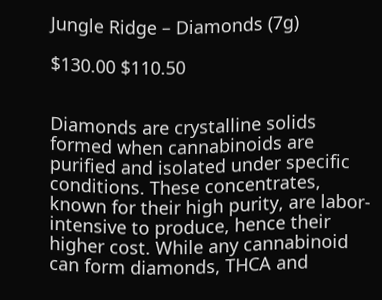Jungle Ridge – Diamonds (7g)

$130.00 $110.50


Diamonds are crystalline solids formed when cannabinoids are purified and isolated under specific conditions. These concentrates, known for their high purity, are labor-intensive to produce, hence their higher cost. While any cannabinoid can form diamonds, THCA and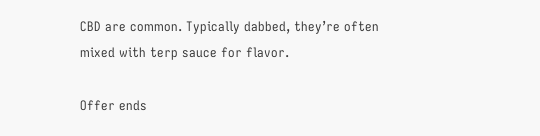CBD are common. Typically dabbed, they’re often mixed with terp sauce for flavor.

Offer ends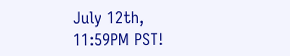July 12th, 11:59PM PST!